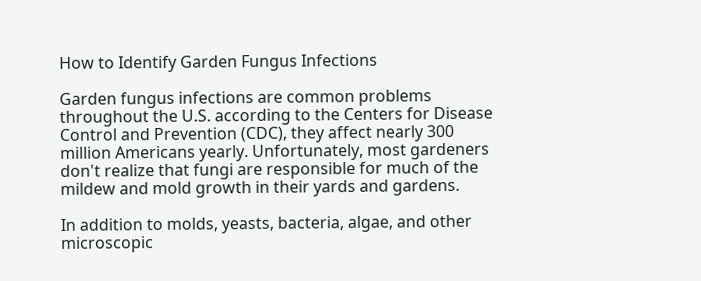How to Identify Garden Fungus Infections

Garden fungus infections are common problems throughout the U.S. according to the Centers for Disease Control and Prevention (CDC), they affect nearly 300 million Americans yearly. Unfortunately, most gardeners don't realize that fungi are responsible for much of the mildew and mold growth in their yards and gardens.

In addition to molds, yeasts, bacteria, algae, and other microscopic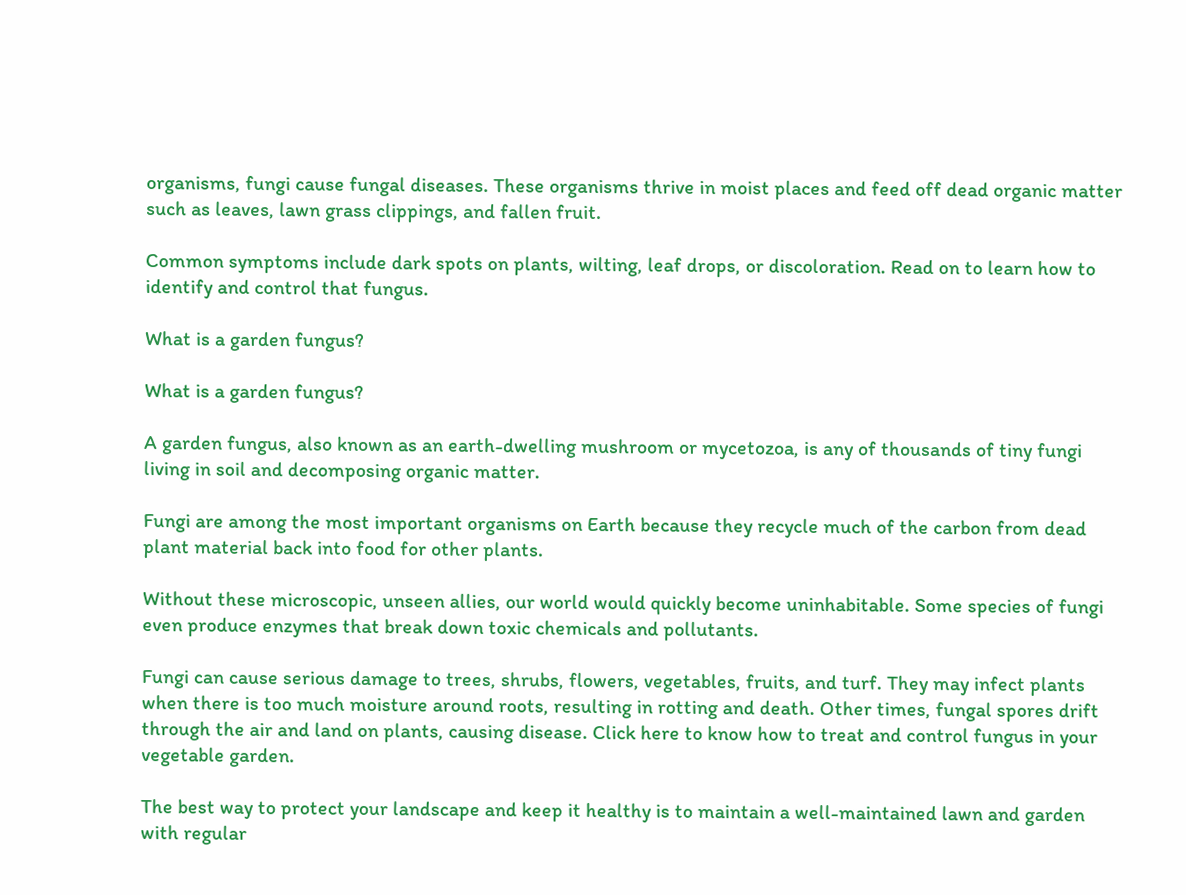organisms, fungi cause fungal diseases. These organisms thrive in moist places and feed off dead organic matter such as leaves, lawn grass clippings, and fallen fruit.

Common symptoms include dark spots on plants, wilting, leaf drops, or discoloration. Read on to learn how to identify and control that fungus.

What is a garden fungus?

What is a garden fungus?

A garden fungus, also known as an earth-dwelling mushroom or mycetozoa, is any of thousands of tiny fungi living in soil and decomposing organic matter.

Fungi are among the most important organisms on Earth because they recycle much of the carbon from dead plant material back into food for other plants.

Without these microscopic, unseen allies, our world would quickly become uninhabitable. Some species of fungi even produce enzymes that break down toxic chemicals and pollutants.

Fungi can cause serious damage to trees, shrubs, flowers, vegetables, fruits, and turf. They may infect plants when there is too much moisture around roots, resulting in rotting and death. Other times, fungal spores drift through the air and land on plants, causing disease. Click here to know how to treat and control fungus in your vegetable garden.

The best way to protect your landscape and keep it healthy is to maintain a well-maintained lawn and garden with regular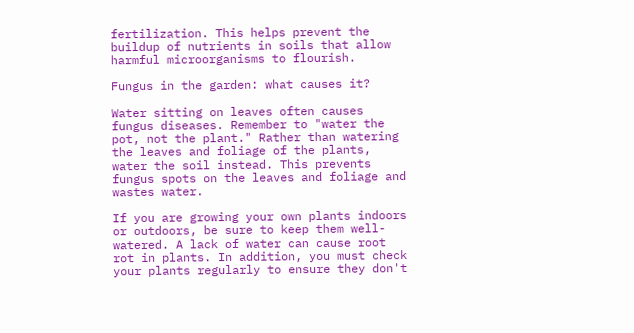fertilization. This helps prevent the buildup of nutrients in soils that allow harmful microorganisms to flourish.

Fungus in the garden: what causes it?

Water sitting on leaves often causes fungus diseases. Remember to "water the pot, not the plant." Rather than watering the leaves and foliage of the plants, water the soil instead. This prevents fungus spots on the leaves and foliage and wastes water.

If you are growing your own plants indoors or outdoors, be sure to keep them well-watered. A lack of water can cause root rot in plants. In addition, you must check your plants regularly to ensure they don't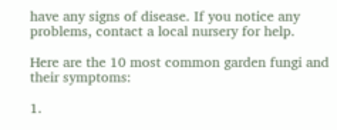have any signs of disease. If you notice any problems, contact a local nursery for help.

Here are the 10 most common garden fungi and their symptoms:

1.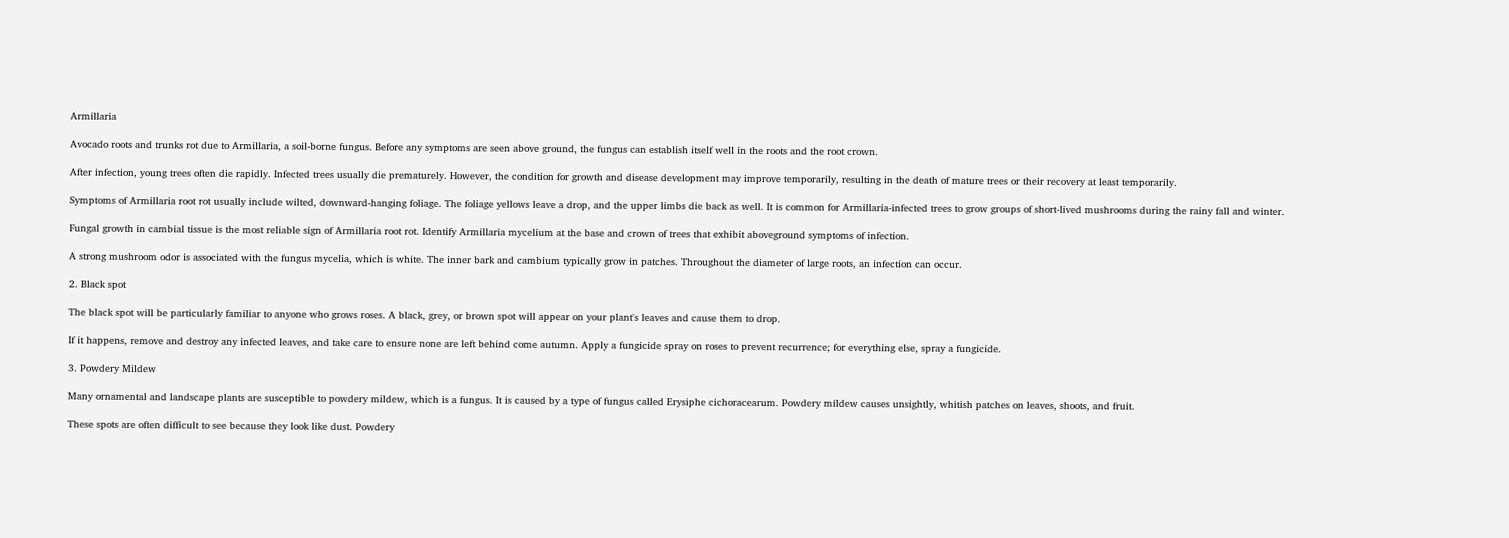Armillaria

Avocado roots and trunks rot due to Armillaria, a soil-borne fungus. Before any symptoms are seen above ground, the fungus can establish itself well in the roots and the root crown.

After infection, young trees often die rapidly. Infected trees usually die prematurely. However, the condition for growth and disease development may improve temporarily, resulting in the death of mature trees or their recovery at least temporarily.

Symptoms of Armillaria root rot usually include wilted, downward-hanging foliage. The foliage yellows leave a drop, and the upper limbs die back as well. It is common for Armillaria-infected trees to grow groups of short-lived mushrooms during the rainy fall and winter.

Fungal growth in cambial tissue is the most reliable sign of Armillaria root rot. Identify Armillaria mycelium at the base and crown of trees that exhibit aboveground symptoms of infection.

A strong mushroom odor is associated with the fungus mycelia, which is white. The inner bark and cambium typically grow in patches. Throughout the diameter of large roots, an infection can occur.

2. Black spot

The black spot will be particularly familiar to anyone who grows roses. A black, grey, or brown spot will appear on your plant's leaves and cause them to drop.

If it happens, remove and destroy any infected leaves, and take care to ensure none are left behind come autumn. Apply a fungicide spray on roses to prevent recurrence; for everything else, spray a fungicide.

3. Powdery Mildew

Many ornamental and landscape plants are susceptible to powdery mildew, which is a fungus. It is caused by a type of fungus called Erysiphe cichoracearum. Powdery mildew causes unsightly, whitish patches on leaves, shoots, and fruit.

These spots are often difficult to see because they look like dust. Powdery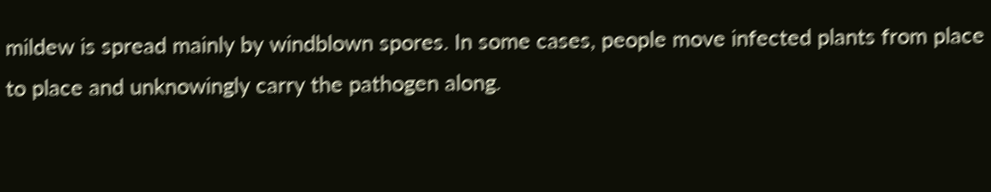mildew is spread mainly by windblown spores. In some cases, people move infected plants from place to place and unknowingly carry the pathogen along.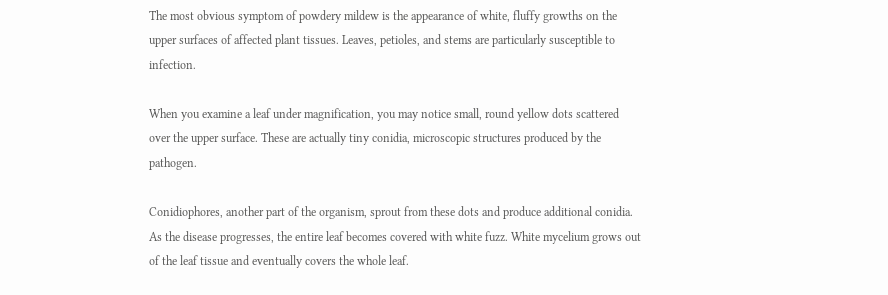The most obvious symptom of powdery mildew is the appearance of white, fluffy growths on the upper surfaces of affected plant tissues. Leaves, petioles, and stems are particularly susceptible to infection.

When you examine a leaf under magnification, you may notice small, round yellow dots scattered over the upper surface. These are actually tiny conidia, microscopic structures produced by the pathogen.

Conidiophores, another part of the organism, sprout from these dots and produce additional conidia. As the disease progresses, the entire leaf becomes covered with white fuzz. White mycelium grows out of the leaf tissue and eventually covers the whole leaf.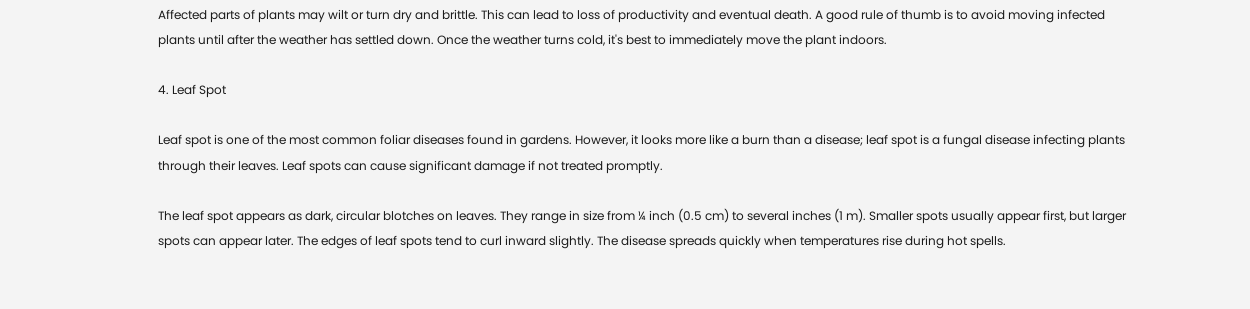Affected parts of plants may wilt or turn dry and brittle. This can lead to loss of productivity and eventual death. A good rule of thumb is to avoid moving infected plants until after the weather has settled down. Once the weather turns cold, it's best to immediately move the plant indoors.

4. Leaf Spot

Leaf spot is one of the most common foliar diseases found in gardens. However, it looks more like a burn than a disease; leaf spot is a fungal disease infecting plants through their leaves. Leaf spots can cause significant damage if not treated promptly.

The leaf spot appears as dark, circular blotches on leaves. They range in size from ¼ inch (0.5 cm) to several inches (1 m). Smaller spots usually appear first, but larger spots can appear later. The edges of leaf spots tend to curl inward slightly. The disease spreads quickly when temperatures rise during hot spells.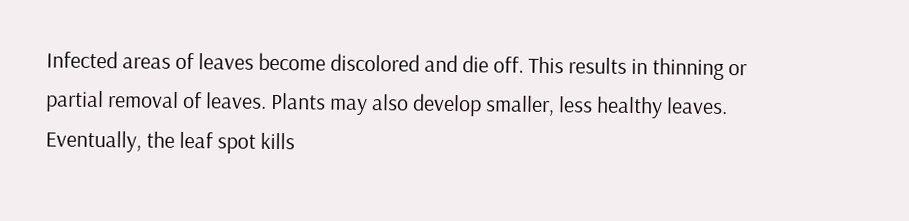Infected areas of leaves become discolored and die off. This results in thinning or partial removal of leaves. Plants may also develop smaller, less healthy leaves. Eventually, the leaf spot kills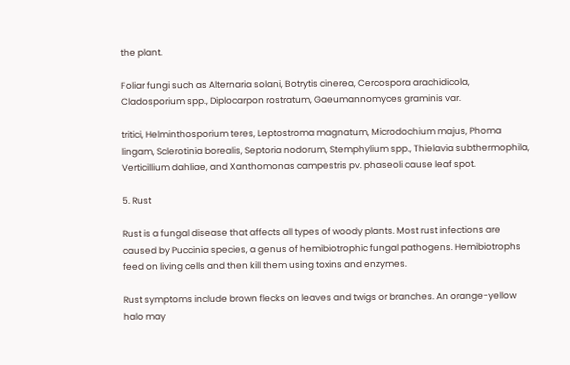the plant.

Foliar fungi such as Alternaria solani, Botrytis cinerea, Cercospora arachidicola, Cladosporium spp., Diplocarpon rostratum, Gaeumannomyces graminis var.

tritici, Helminthosporium teres, Leptostroma magnatum, Microdochium majus, Phoma lingam, Sclerotinia borealis, Septoria nodorum, Stemphylium spp., Thielavia subthermophila, Verticillium dahliae, and Xanthomonas campestris pv. phaseoli cause leaf spot.

5. Rust

Rust is a fungal disease that affects all types of woody plants. Most rust infections are caused by Puccinia species, a genus of hemibiotrophic fungal pathogens. Hemibiotrophs feed on living cells and then kill them using toxins and enzymes.

Rust symptoms include brown flecks on leaves and twigs or branches. An orange-yellow halo may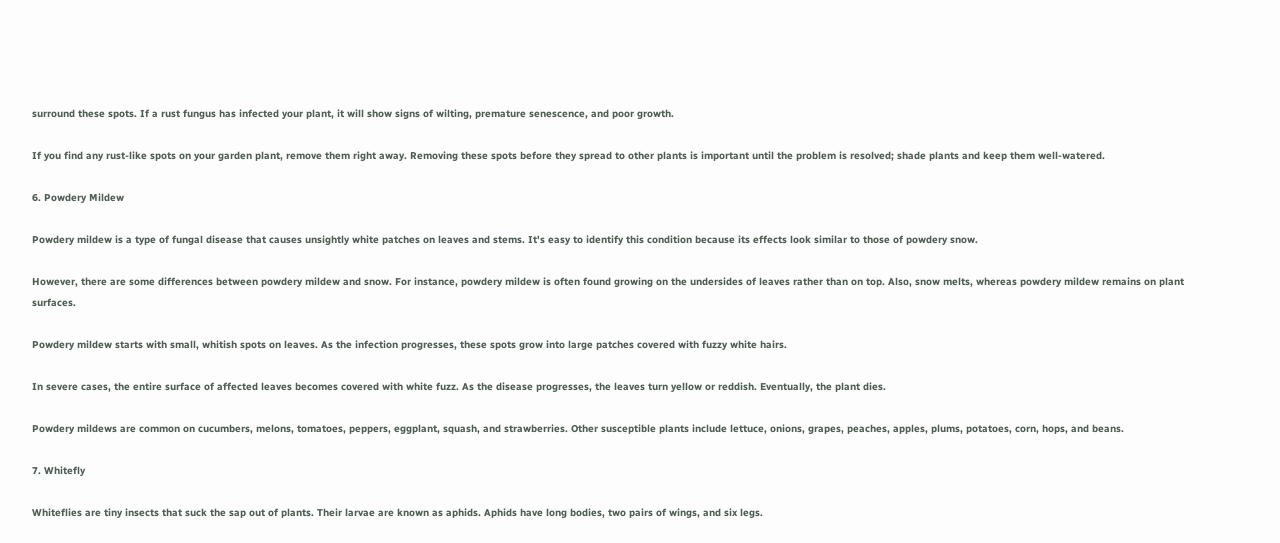surround these spots. If a rust fungus has infected your plant, it will show signs of wilting, premature senescence, and poor growth.

If you find any rust-like spots on your garden plant, remove them right away. Removing these spots before they spread to other plants is important until the problem is resolved; shade plants and keep them well-watered.

6. Powdery Mildew

Powdery mildew is a type of fungal disease that causes unsightly white patches on leaves and stems. It's easy to identify this condition because its effects look similar to those of powdery snow.

However, there are some differences between powdery mildew and snow. For instance, powdery mildew is often found growing on the undersides of leaves rather than on top. Also, snow melts, whereas powdery mildew remains on plant surfaces.

Powdery mildew starts with small, whitish spots on leaves. As the infection progresses, these spots grow into large patches covered with fuzzy white hairs.

In severe cases, the entire surface of affected leaves becomes covered with white fuzz. As the disease progresses, the leaves turn yellow or reddish. Eventually, the plant dies.

Powdery mildews are common on cucumbers, melons, tomatoes, peppers, eggplant, squash, and strawberries. Other susceptible plants include lettuce, onions, grapes, peaches, apples, plums, potatoes, corn, hops, and beans.

7. Whitefly

Whiteflies are tiny insects that suck the sap out of plants. Their larvae are known as aphids. Aphids have long bodies, two pairs of wings, and six legs.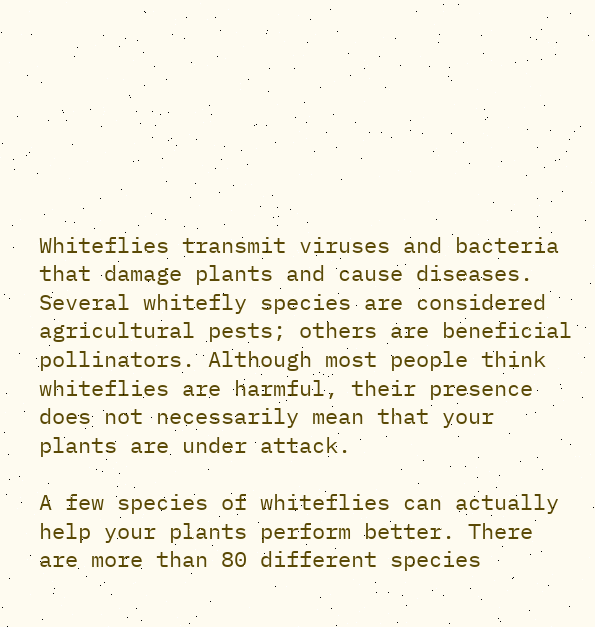Whiteflies transmit viruses and bacteria that damage plants and cause diseases. Several whitefly species are considered agricultural pests; others are beneficial pollinators. Although most people think whiteflies are harmful, their presence does not necessarily mean that your plants are under attack.

A few species of whiteflies can actually help your plants perform better. There are more than 80 different species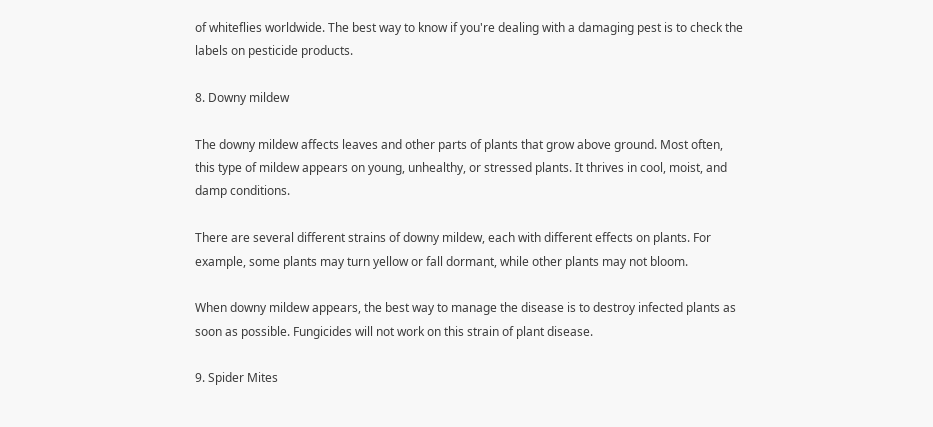of whiteflies worldwide. The best way to know if you're dealing with a damaging pest is to check the labels on pesticide products.

8. Downy mildew

The downy mildew affects leaves and other parts of plants that grow above ground. Most often, this type of mildew appears on young, unhealthy, or stressed plants. It thrives in cool, moist, and damp conditions.

There are several different strains of downy mildew, each with different effects on plants. For example, some plants may turn yellow or fall dormant, while other plants may not bloom.

When downy mildew appears, the best way to manage the disease is to destroy infected plants as soon as possible. Fungicides will not work on this strain of plant disease.

9. Spider Mites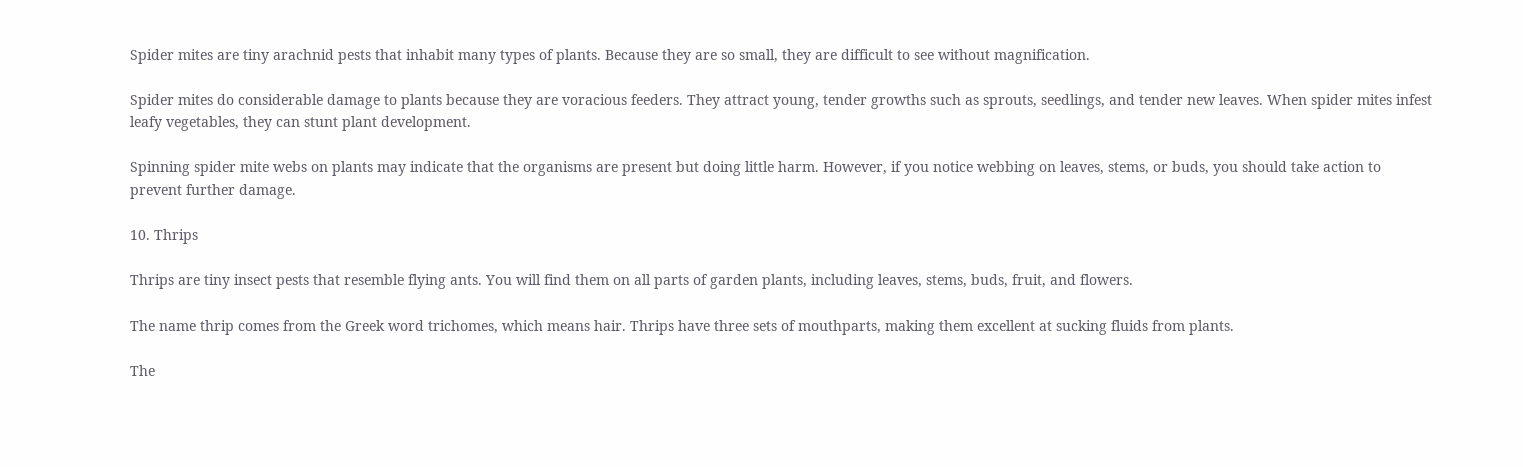Spider mites are tiny arachnid pests that inhabit many types of plants. Because they are so small, they are difficult to see without magnification.

Spider mites do considerable damage to plants because they are voracious feeders. They attract young, tender growths such as sprouts, seedlings, and tender new leaves. When spider mites infest leafy vegetables, they can stunt plant development.

Spinning spider mite webs on plants may indicate that the organisms are present but doing little harm. However, if you notice webbing on leaves, stems, or buds, you should take action to prevent further damage.

10. Thrips

Thrips are tiny insect pests that resemble flying ants. You will find them on all parts of garden plants, including leaves, stems, buds, fruit, and flowers.

The name thrip comes from the Greek word trichomes, which means hair. Thrips have three sets of mouthparts, making them excellent at sucking fluids from plants.

The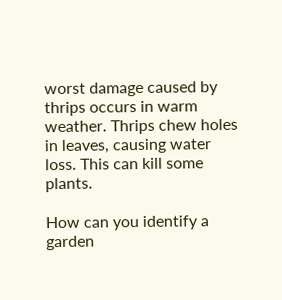worst damage caused by thrips occurs in warm weather. Thrips chew holes in leaves, causing water loss. This can kill some plants.

How can you identify a garden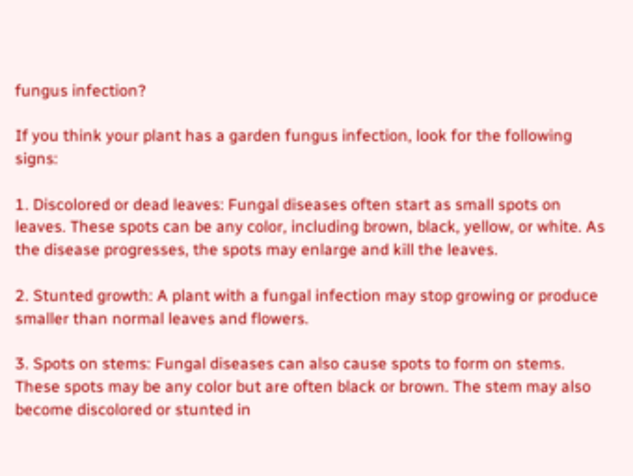fungus infection?

If you think your plant has a garden fungus infection, look for the following signs:

1. Discolored or dead leaves: Fungal diseases often start as small spots on leaves. These spots can be any color, including brown, black, yellow, or white. As the disease progresses, the spots may enlarge and kill the leaves.

2. Stunted growth: A plant with a fungal infection may stop growing or produce smaller than normal leaves and flowers.

3. Spots on stems: Fungal diseases can also cause spots to form on stems. These spots may be any color but are often black or brown. The stem may also become discolored or stunted in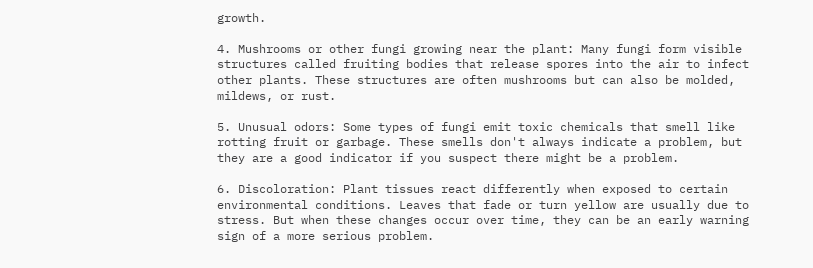growth.

4. Mushrooms or other fungi growing near the plant: Many fungi form visible structures called fruiting bodies that release spores into the air to infect other plants. These structures are often mushrooms but can also be molded, mildews, or rust.

5. Unusual odors: Some types of fungi emit toxic chemicals that smell like rotting fruit or garbage. These smells don't always indicate a problem, but they are a good indicator if you suspect there might be a problem.

6. Discoloration: Plant tissues react differently when exposed to certain environmental conditions. Leaves that fade or turn yellow are usually due to stress. But when these changes occur over time, they can be an early warning sign of a more serious problem.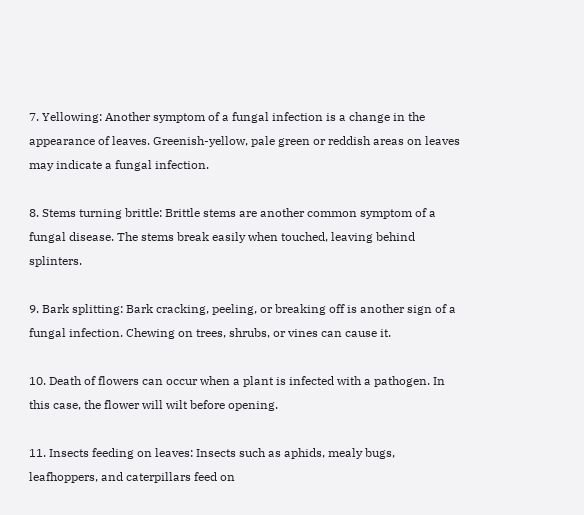7. Yellowing: Another symptom of a fungal infection is a change in the appearance of leaves. Greenish-yellow, pale green or reddish areas on leaves may indicate a fungal infection.

8. Stems turning brittle: Brittle stems are another common symptom of a fungal disease. The stems break easily when touched, leaving behind splinters.

9. Bark splitting: Bark cracking, peeling, or breaking off is another sign of a fungal infection. Chewing on trees, shrubs, or vines can cause it.

10. Death of flowers can occur when a plant is infected with a pathogen. In this case, the flower will wilt before opening.

11. Insects feeding on leaves: Insects such as aphids, mealy bugs, leafhoppers, and caterpillars feed on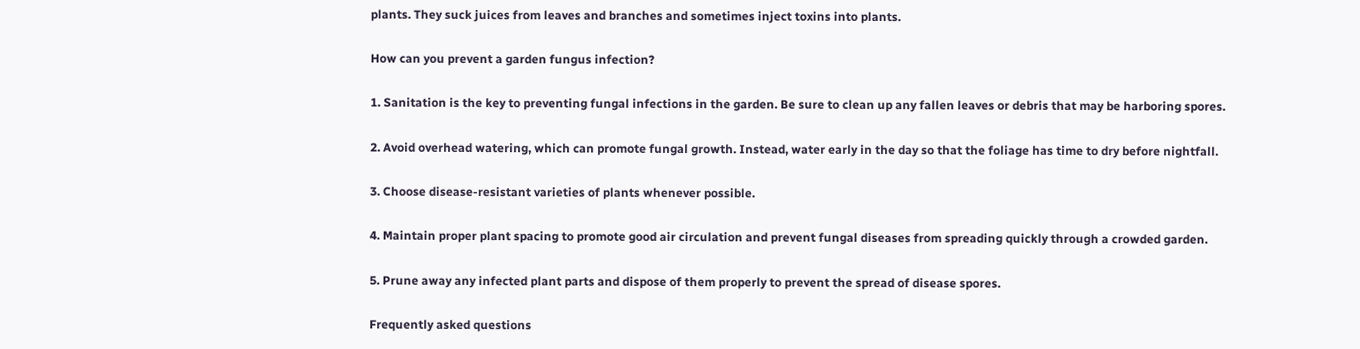plants. They suck juices from leaves and branches and sometimes inject toxins into plants.

How can you prevent a garden fungus infection?

1. Sanitation is the key to preventing fungal infections in the garden. Be sure to clean up any fallen leaves or debris that may be harboring spores.

2. Avoid overhead watering, which can promote fungal growth. Instead, water early in the day so that the foliage has time to dry before nightfall.

3. Choose disease-resistant varieties of plants whenever possible.

4. Maintain proper plant spacing to promote good air circulation and prevent fungal diseases from spreading quickly through a crowded garden.

5. Prune away any infected plant parts and dispose of them properly to prevent the spread of disease spores.

Frequently asked questions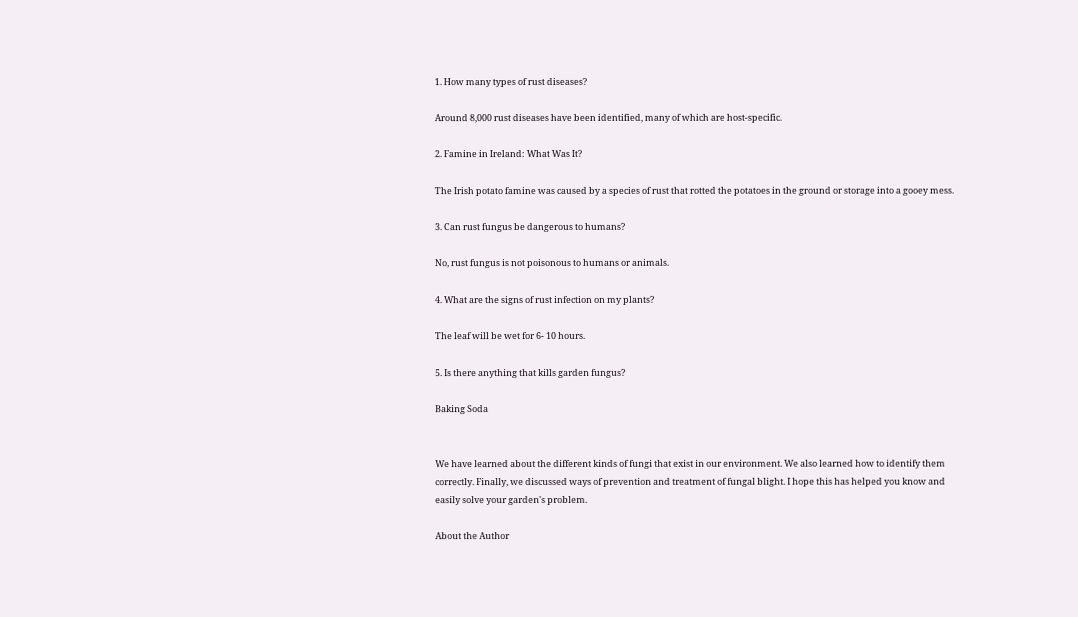1. How many types of rust diseases?

Around 8,000 rust diseases have been identified, many of which are host-specific.

2. Famine in Ireland: What Was It?

The Irish potato famine was caused by a species of rust that rotted the potatoes in the ground or storage into a gooey mess.

3. Can rust fungus be dangerous to humans?

No, rust fungus is not poisonous to humans or animals.

4. What are the signs of rust infection on my plants?

The leaf will be wet for 6- 10 hours.

5. Is there anything that kills garden fungus?

Baking Soda


We have learned about the different kinds of fungi that exist in our environment. We also learned how to identify them correctly. Finally, we discussed ways of prevention and treatment of fungal blight. I hope this has helped you know and easily solve your garden's problem.

About the Author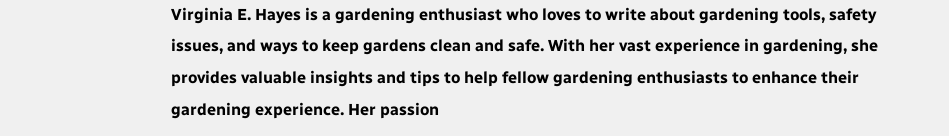Virginia E. Hayes is a gardening enthusiast who loves to write about gardening tools, safety issues, and ways to keep gardens clean and safe. With her vast experience in gardening, she provides valuable insights and tips to help fellow gardening enthusiasts to enhance their gardening experience. Her passion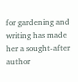for gardening and writing has made her a sought-after author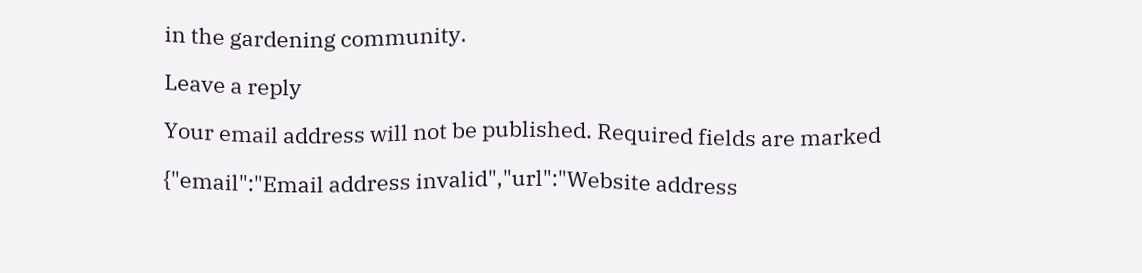in the gardening community.

Leave a reply

Your email address will not be published. Required fields are marked

{"email":"Email address invalid","url":"Website address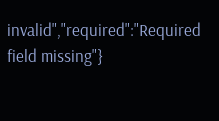invalid","required":"Required field missing"}